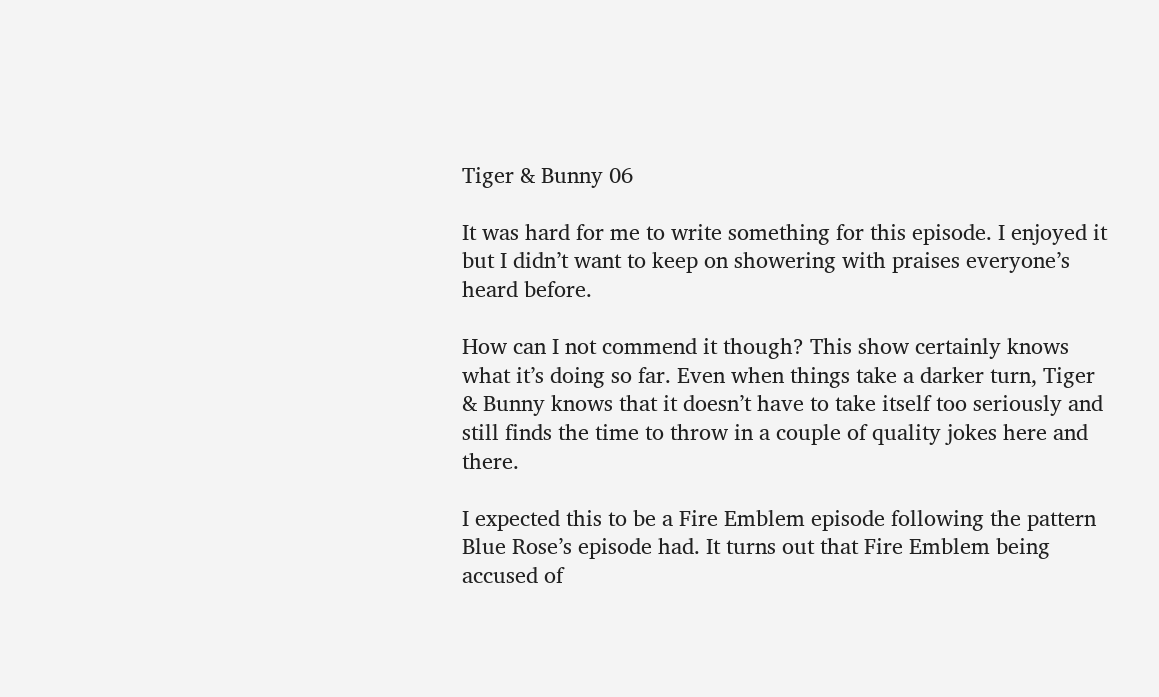Tiger & Bunny 06

It was hard for me to write something for this episode. I enjoyed it but I didn’t want to keep on showering with praises everyone’s heard before.

How can I not commend it though? This show certainly knows what it’s doing so far. Even when things take a darker turn, Tiger & Bunny knows that it doesn’t have to take itself too seriously and still finds the time to throw in a couple of quality jokes here and there.

I expected this to be a Fire Emblem episode following the pattern Blue Rose’s episode had. It turns out that Fire Emblem being accused of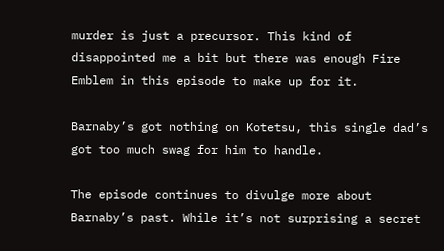murder is just a precursor. This kind of disappointed me a bit but there was enough Fire Emblem in this episode to make up for it.

Barnaby’s got nothing on Kotetsu, this single dad’s got too much swag for him to handle.

The episode continues to divulge more about Barnaby’s past. While it’s not surprising a secret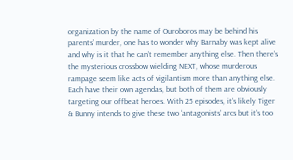organization by the name of Ouroboros may be behind his parents’ murder, one has to wonder why Barnaby was kept alive and why is it that he can’t remember anything else. Then there’s the mysterious crossbow wielding NEXT, whose murderous rampage seem like acts of vigilantism more than anything else. Each have their own agendas, but both of them are obviously targeting our offbeat heroes. With 25 episodes, it’s likely Tiger & Bunny intends to give these two ‘antagonists’ arcs but it’s too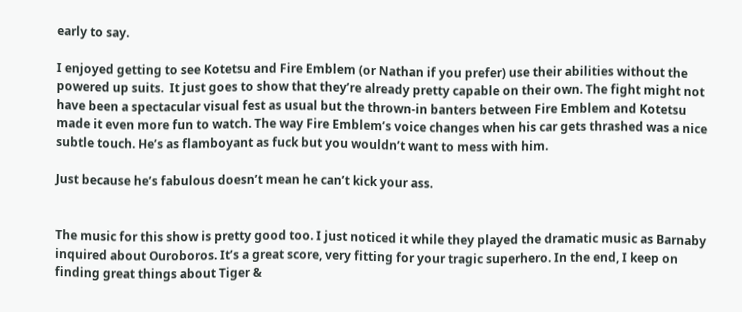early to say.

I enjoyed getting to see Kotetsu and Fire Emblem (or Nathan if you prefer) use their abilities without the powered up suits.  It just goes to show that they’re already pretty capable on their own. The fight might not have been a spectacular visual fest as usual but the thrown-in banters between Fire Emblem and Kotetsu made it even more fun to watch. The way Fire Emblem’s voice changes when his car gets thrashed was a nice subtle touch. He’s as flamboyant as fuck but you wouldn’t want to mess with him.

Just because he’s fabulous doesn’t mean he can’t kick your ass.


The music for this show is pretty good too. I just noticed it while they played the dramatic music as Barnaby inquired about Ouroboros. It’s a great score, very fitting for your tragic superhero. In the end, I keep on finding great things about Tiger &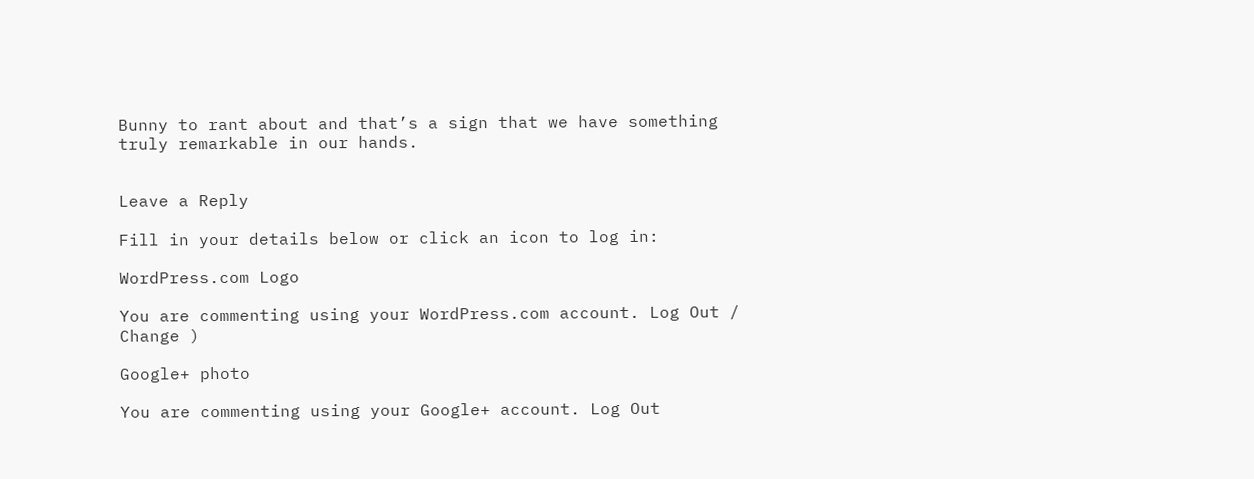Bunny to rant about and that’s a sign that we have something truly remarkable in our hands.


Leave a Reply

Fill in your details below or click an icon to log in:

WordPress.com Logo

You are commenting using your WordPress.com account. Log Out /  Change )

Google+ photo

You are commenting using your Google+ account. Log Out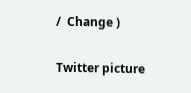/  Change )

Twitter picture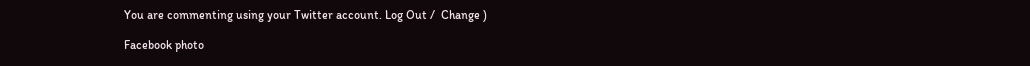You are commenting using your Twitter account. Log Out /  Change )

Facebook photo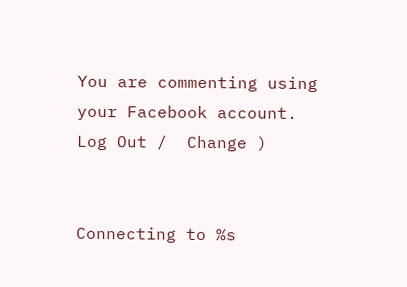You are commenting using your Facebook account. Log Out /  Change )


Connecting to %s